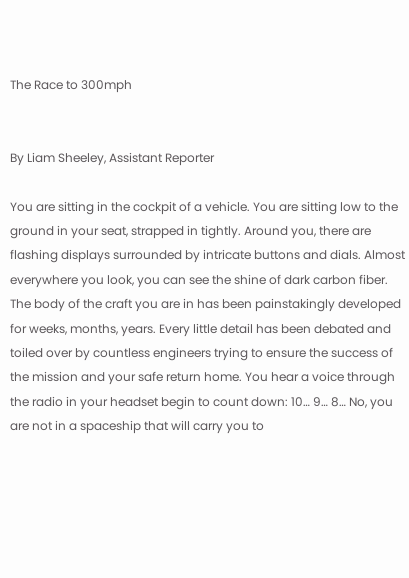The Race to 300mph


By Liam Sheeley, Assistant Reporter

You are sitting in the cockpit of a vehicle. You are sitting low to the ground in your seat, strapped in tightly. Around you, there are flashing displays surrounded by intricate buttons and dials. Almost everywhere you look, you can see the shine of dark carbon fiber. The body of the craft you are in has been painstakingly developed for weeks, months, years. Every little detail has been debated and toiled over by countless engineers trying to ensure the success of the mission and your safe return home. You hear a voice through the radio in your headset begin to count down: 10… 9… 8… No, you are not in a spaceship that will carry you to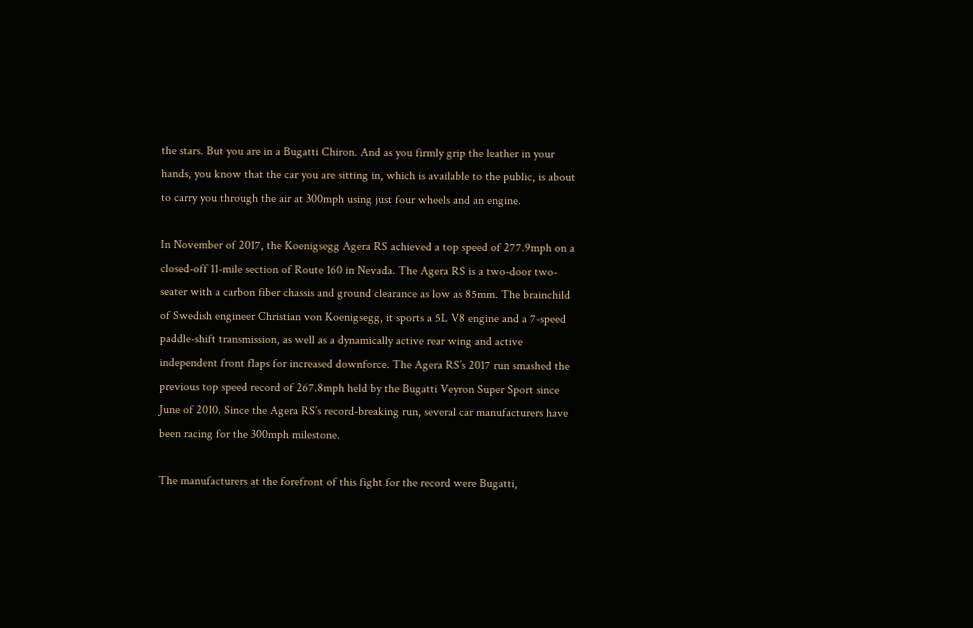the stars. But you are in a Bugatti Chiron. And as you firmly grip the leather in your hands, you know that the car you are sitting in, which is available to the public, is about to carry you through the air at 300mph using just four wheels and an engine.

In November of 2017, the Koenigsegg Agera RS achieved a top speed of 277.9mph on a closed-off 11-mile section of Route 160 in Nevada. The Agera RS is a two-door two-seater with a carbon fiber chassis and ground clearance as low as 85mm. The brainchild of Swedish engineer Christian von Koenigsegg, it sports a 5L V8 engine and a 7-speed paddle-shift transmission, as well as a dynamically active rear wing and active independent front flaps for increased downforce. The Agera RS’s 2017 run smashed the previous top speed record of 267.8mph held by the Bugatti Veyron Super Sport since June of 2010. Since the Agera RS’s record-breaking run, several car manufacturers have been racing for the 300mph milestone.

The manufacturers at the forefront of this fight for the record were Bugatti,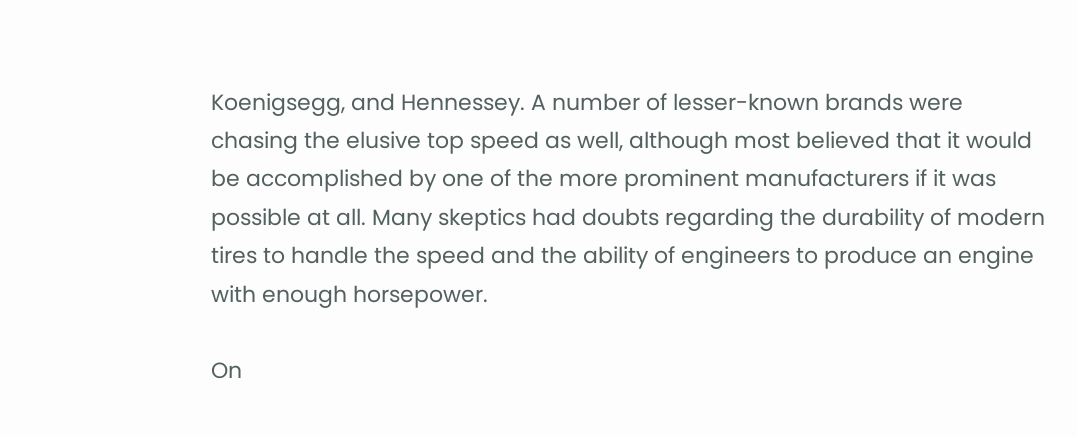Koenigsegg, and Hennessey. A number of lesser-known brands were chasing the elusive top speed as well, although most believed that it would be accomplished by one of the more prominent manufacturers if it was possible at all. Many skeptics had doubts regarding the durability of modern tires to handle the speed and the ability of engineers to produce an engine with enough horsepower.

On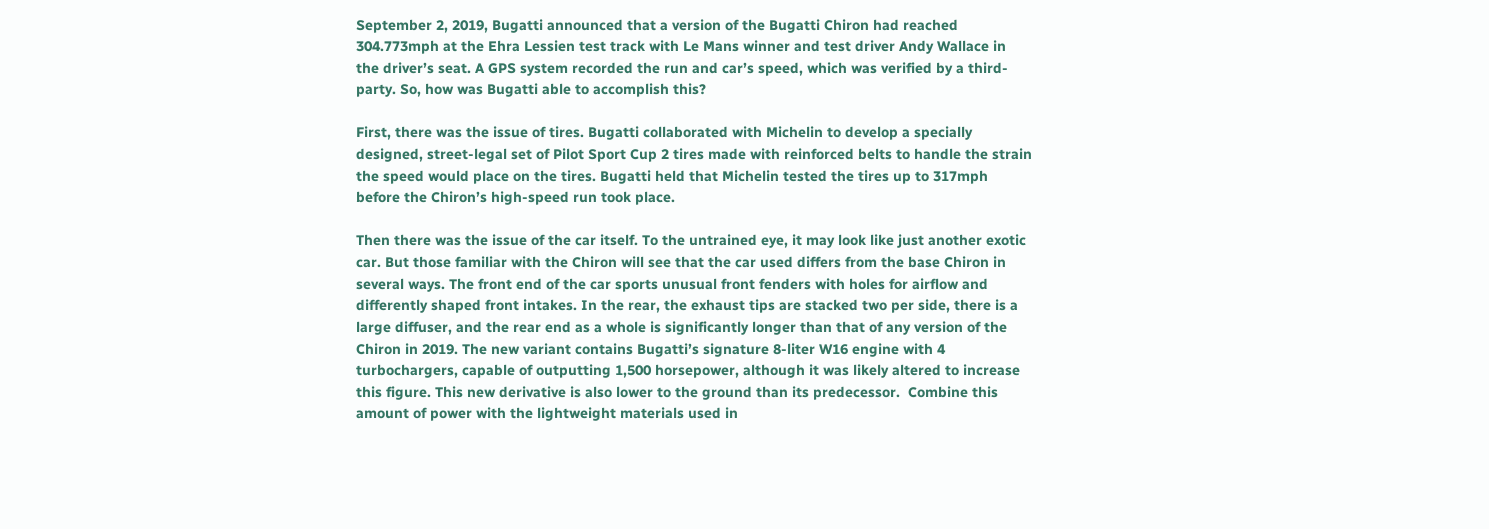September 2, 2019, Bugatti announced that a version of the Bugatti Chiron had reached 304.773mph at the Ehra Lessien test track with Le Mans winner and test driver Andy Wallace in the driver’s seat. A GPS system recorded the run and car’s speed, which was verified by a third-party. So, how was Bugatti able to accomplish this?

First, there was the issue of tires. Bugatti collaborated with Michelin to develop a specially designed, street-legal set of Pilot Sport Cup 2 tires made with reinforced belts to handle the strain the speed would place on the tires. Bugatti held that Michelin tested the tires up to 317mph before the Chiron’s high-speed run took place.

Then there was the issue of the car itself. To the untrained eye, it may look like just another exotic car. But those familiar with the Chiron will see that the car used differs from the base Chiron in several ways. The front end of the car sports unusual front fenders with holes for airflow and differently shaped front intakes. In the rear, the exhaust tips are stacked two per side, there is a large diffuser, and the rear end as a whole is significantly longer than that of any version of the Chiron in 2019. The new variant contains Bugatti’s signature 8-liter W16 engine with 4 turbochargers, capable of outputting 1,500 horsepower, although it was likely altered to increase this figure. This new derivative is also lower to the ground than its predecessor.  Combine this amount of power with the lightweight materials used in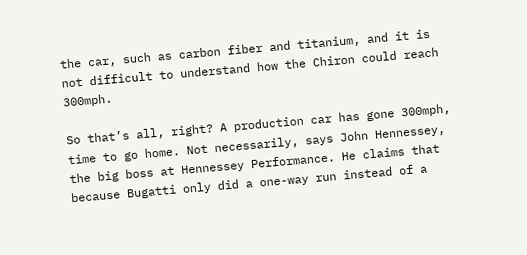the car, such as carbon fiber and titanium, and it is not difficult to understand how the Chiron could reach 300mph.

So that’s all, right? A production car has gone 300mph, time to go home. Not necessarily, says John Hennessey, the big boss at Hennessey Performance. He claims that because Bugatti only did a one-way run instead of a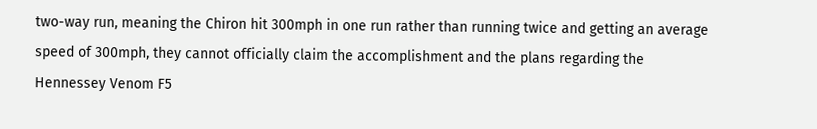two-way run, meaning the Chiron hit 300mph in one run rather than running twice and getting an average speed of 300mph, they cannot officially claim the accomplishment and the plans regarding the Hennessey Venom F5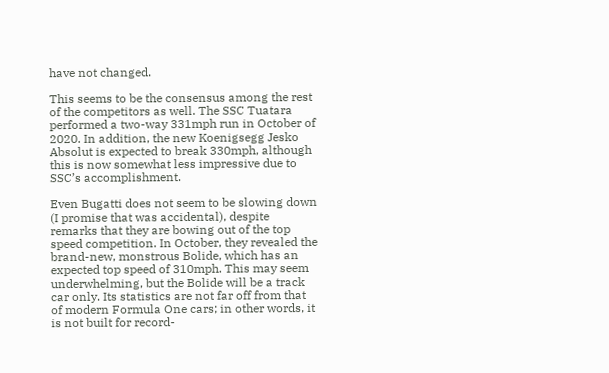have not changed.

This seems to be the consensus among the rest of the competitors as well. The SSC Tuatara performed a two-way 331mph run in October of 2020. In addition, the new Koenigsegg Jesko Absolut is expected to break 330mph, although this is now somewhat less impressive due to SSC’s accomplishment.

Even Bugatti does not seem to be slowing down (I promise that was accidental), despite remarks that they are bowing out of the top speed competition. In October, they revealed the brand-new, monstrous Bolide, which has an expected top speed of 310mph. This may seem underwhelming, but the Bolide will be a track car only. Its statistics are not far off from that of modern Formula One cars; in other words, it is not built for record-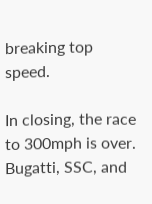breaking top speed.

In closing, the race to 300mph is over. Bugatti, SSC, and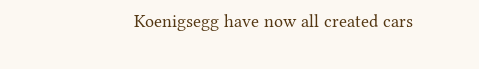Koenigsegg have now all created cars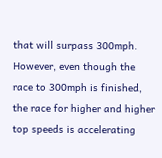that will surpass 300mph. However, even though the race to 300mph is finished, the race for higher and higher top speeds is accelerating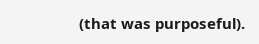(that was purposeful).